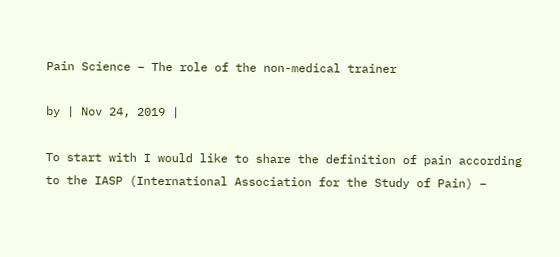Pain Science – The role of the non-medical trainer

by | Nov 24, 2019 |

To start with I would like to share the definition of pain according to the IASP (International Association for the Study of Pain) –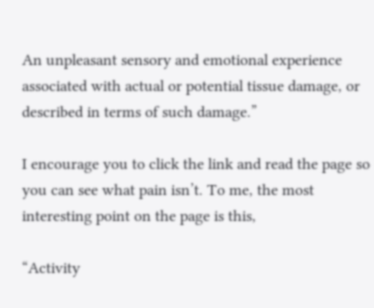An unpleasant sensory and emotional experience associated with actual or potential tissue damage, or described in terms of such damage.”

I encourage you to click the link and read the page so you can see what pain isn’t. To me, the most interesting point on the page is this,

“Activity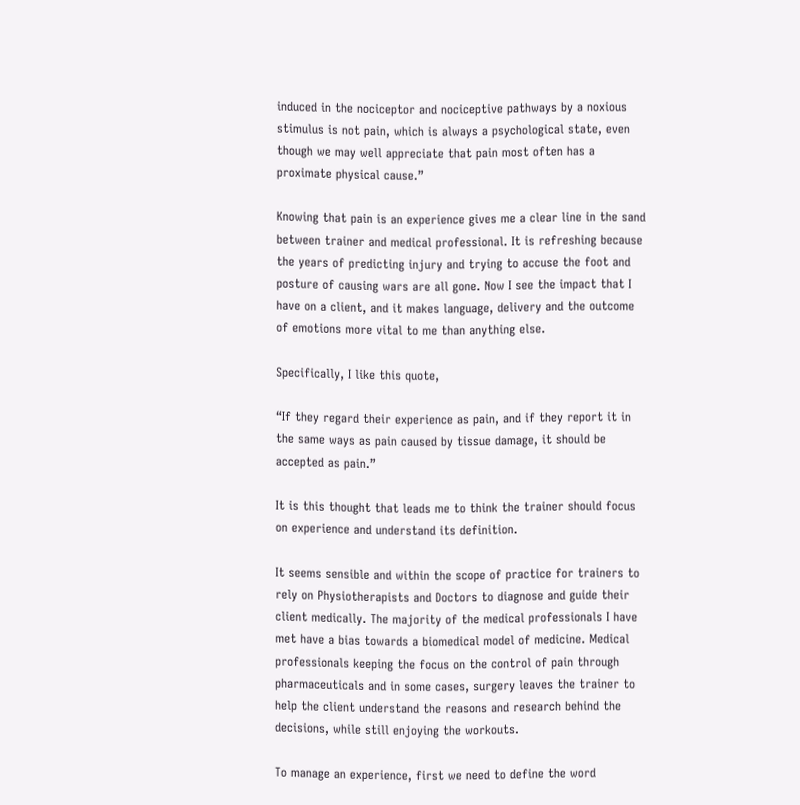induced in the nociceptor and nociceptive pathways by a noxious stimulus is not pain, which is always a psychological state, even though we may well appreciate that pain most often has a proximate physical cause.”

Knowing that pain is an experience gives me a clear line in the sand between trainer and medical professional. It is refreshing because the years of predicting injury and trying to accuse the foot and posture of causing wars are all gone. Now I see the impact that I have on a client, and it makes language, delivery and the outcome of emotions more vital to me than anything else.

Specifically, I like this quote,

“If they regard their experience as pain, and if they report it in the same ways as pain caused by tissue damage, it should be accepted as pain.”

It is this thought that leads me to think the trainer should focus on experience and understand its definition.

It seems sensible and within the scope of practice for trainers to rely on Physiotherapists and Doctors to diagnose and guide their client medically. The majority of the medical professionals I have met have a bias towards a biomedical model of medicine. Medical professionals keeping the focus on the control of pain through pharmaceuticals and in some cases, surgery leaves the trainer to help the client understand the reasons and research behind the decisions, while still enjoying the workouts.

To manage an experience, first we need to define the word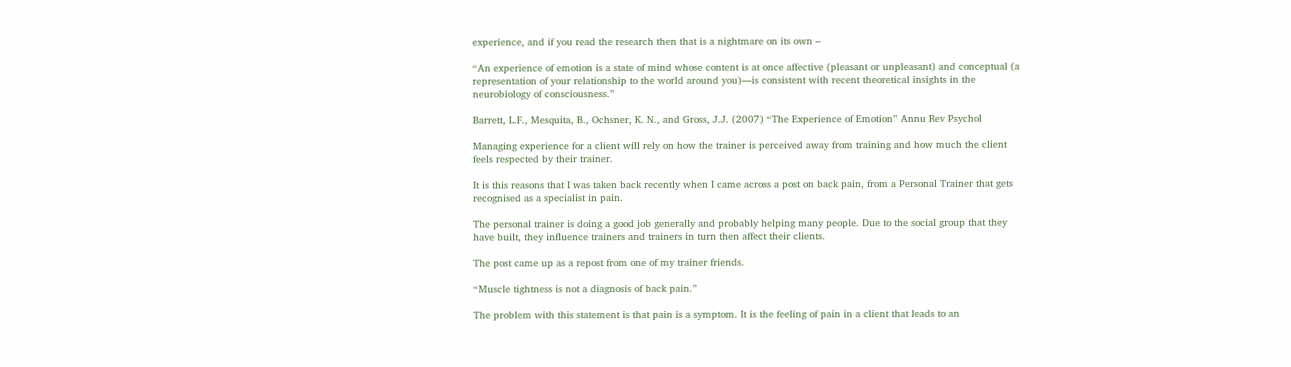experience, and if you read the research then that is a nightmare on its own –

“An experience of emotion is a state of mind whose content is at once affective (pleasant or unpleasant) and conceptual (a representation of your relationship to the world around you)—is consistent with recent theoretical insights in the neurobiology of consciousness.”

Barrett, L.F., Mesquita, B., Ochsner, K. N., and Gross, J.J. (2007) “The Experience of Emotion” Annu Rev Psychol

Managing experience for a client will rely on how the trainer is perceived away from training and how much the client feels respected by their trainer.

It is this reasons that I was taken back recently when I came across a post on back pain, from a Personal Trainer that gets recognised as a specialist in pain.

The personal trainer is doing a good job generally and probably helping many people. Due to the social group that they have built, they influence trainers and trainers in turn then affect their clients.

The post came up as a repost from one of my trainer friends.

“Muscle tightness is not a diagnosis of back pain.”

The problem with this statement is that pain is a symptom. It is the feeling of pain in a client that leads to an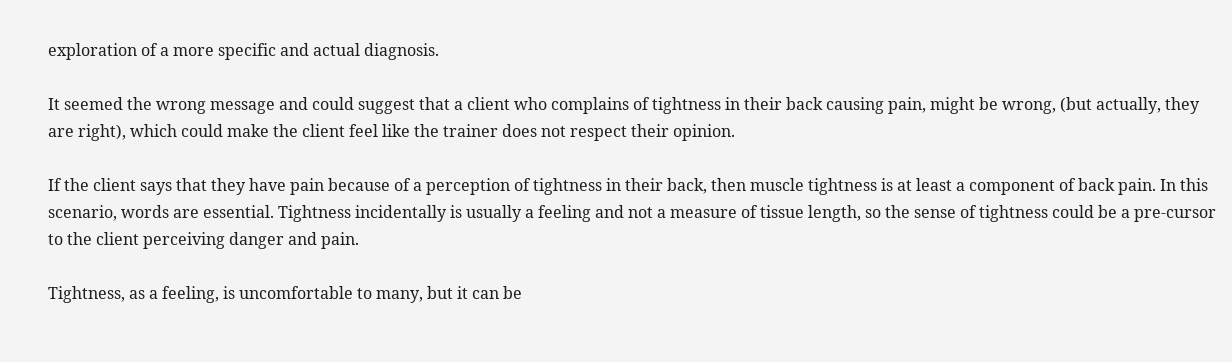exploration of a more specific and actual diagnosis.

It seemed the wrong message and could suggest that a client who complains of tightness in their back causing pain, might be wrong, (but actually, they are right), which could make the client feel like the trainer does not respect their opinion.

If the client says that they have pain because of a perception of tightness in their back, then muscle tightness is at least a component of back pain. In this scenario, words are essential. Tightness incidentally is usually a feeling and not a measure of tissue length, so the sense of tightness could be a pre-cursor to the client perceiving danger and pain.

Tightness, as a feeling, is uncomfortable to many, but it can be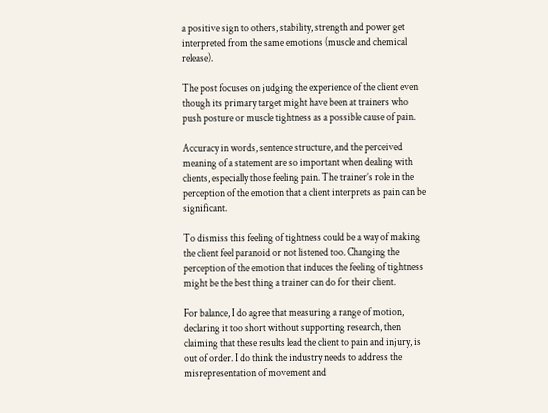a positive sign to others, stability, strength and power get interpreted from the same emotions (muscle and chemical release).

The post focuses on judging the experience of the client even though its primary target might have been at trainers who push posture or muscle tightness as a possible cause of pain.

Accuracy in words, sentence structure, and the perceived meaning of a statement are so important when dealing with clients, especially those feeling pain. The trainer’s role in the perception of the emotion that a client interprets as pain can be significant.

To dismiss this feeling of tightness could be a way of making the client feel paranoid or not listened too. Changing the perception of the emotion that induces the feeling of tightness might be the best thing a trainer can do for their client.

For balance, I do agree that measuring a range of motion, declaring it too short without supporting research, then claiming that these results lead the client to pain and injury, is out of order. I do think the industry needs to address the misrepresentation of movement and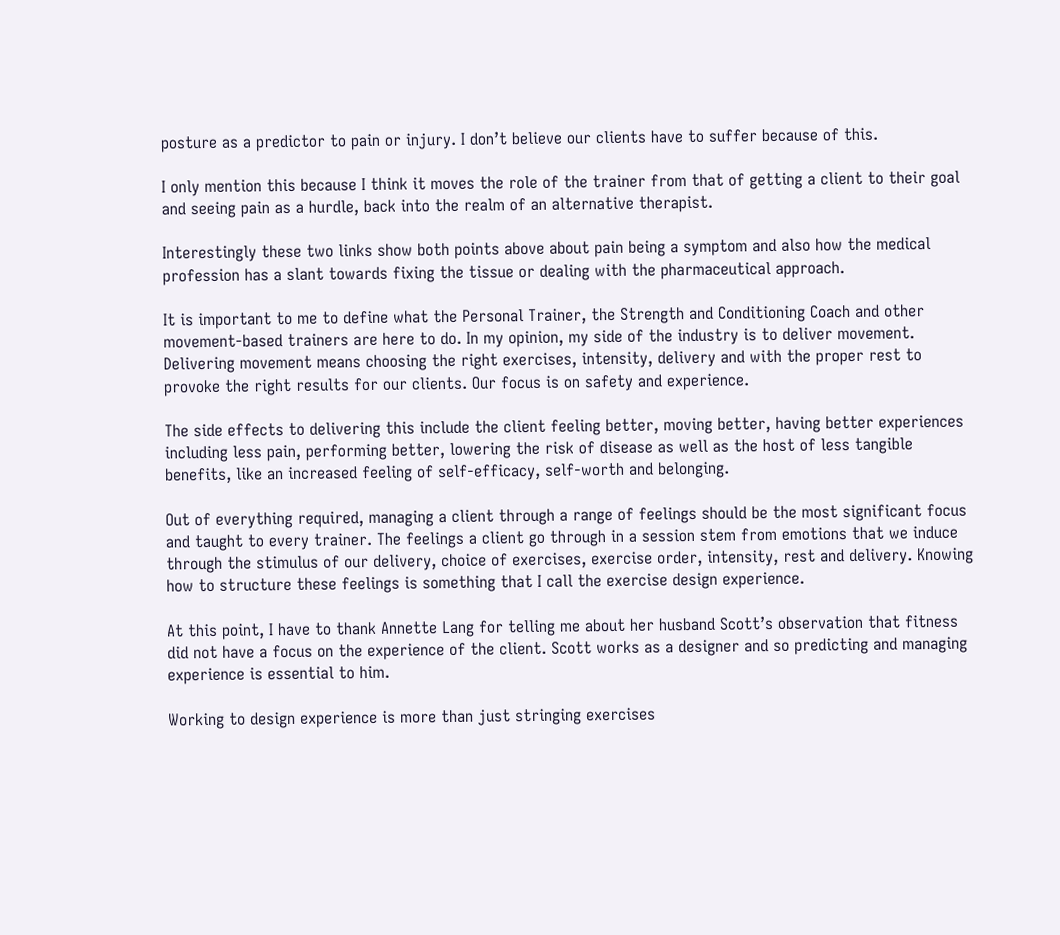posture as a predictor to pain or injury. I don’t believe our clients have to suffer because of this.

I only mention this because I think it moves the role of the trainer from that of getting a client to their goal and seeing pain as a hurdle, back into the realm of an alternative therapist.

Interestingly these two links show both points above about pain being a symptom and also how the medical profession has a slant towards fixing the tissue or dealing with the pharmaceutical approach.

It is important to me to define what the Personal Trainer, the Strength and Conditioning Coach and other movement-based trainers are here to do. In my opinion, my side of the industry is to deliver movement. Delivering movement means choosing the right exercises, intensity, delivery and with the proper rest to provoke the right results for our clients. Our focus is on safety and experience.

The side effects to delivering this include the client feeling better, moving better, having better experiences including less pain, performing better, lowering the risk of disease as well as the host of less tangible benefits, like an increased feeling of self-efficacy, self-worth and belonging.

Out of everything required, managing a client through a range of feelings should be the most significant focus and taught to every trainer. The feelings a client go through in a session stem from emotions that we induce through the stimulus of our delivery, choice of exercises, exercise order, intensity, rest and delivery. Knowing how to structure these feelings is something that I call the exercise design experience.

At this point, I have to thank Annette Lang for telling me about her husband Scott’s observation that fitness did not have a focus on the experience of the client. Scott works as a designer and so predicting and managing experience is essential to him.

Working to design experience is more than just stringing exercises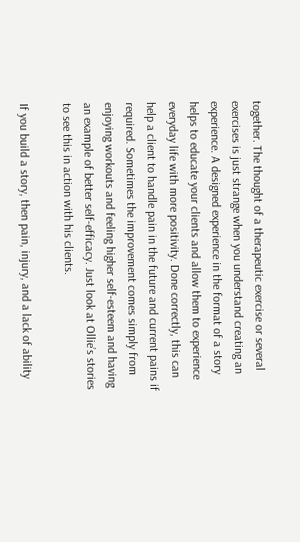together. The thought of a therapeutic exercise or several exercises is just strange when you understand creating an experience. A designed experience in the format of a story helps to educate your clients and allow them to experience everyday life with more positivity. Done correctly, this can help a client to handle pain in the future and current pains if required. Sometimes the improvement comes simply from enjoying workouts and feeling higher self-esteem and having an example of better self-efficacy. Just look at Ollie’s stories to see this in action with his clients.

If you build a story, then pain, injury, and a lack of ability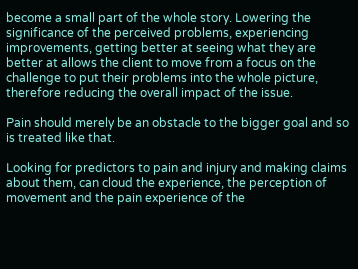become a small part of the whole story. Lowering the significance of the perceived problems, experiencing improvements, getting better at seeing what they are better at allows the client to move from a focus on the challenge to put their problems into the whole picture, therefore reducing the overall impact of the issue.

Pain should merely be an obstacle to the bigger goal and so is treated like that.

Looking for predictors to pain and injury and making claims about them, can cloud the experience, the perception of movement and the pain experience of the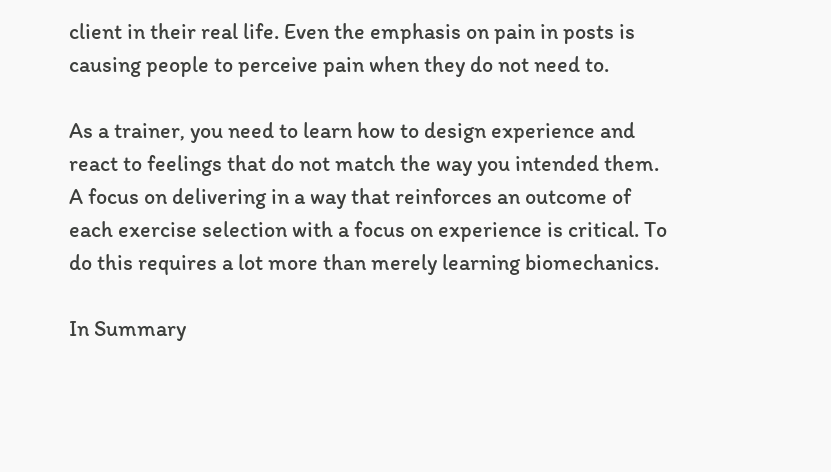client in their real life. Even the emphasis on pain in posts is causing people to perceive pain when they do not need to.

As a trainer, you need to learn how to design experience and react to feelings that do not match the way you intended them. A focus on delivering in a way that reinforces an outcome of each exercise selection with a focus on experience is critical. To do this requires a lot more than merely learning biomechanics.

In Summary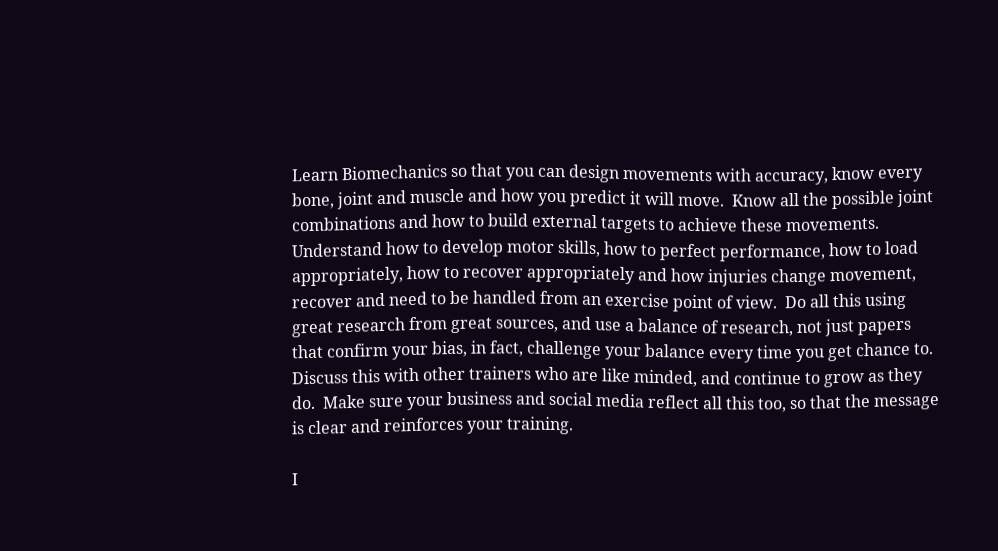Learn Biomechanics so that you can design movements with accuracy, know every bone, joint and muscle and how you predict it will move.  Know all the possible joint combinations and how to build external targets to achieve these movements.  Understand how to develop motor skills, how to perfect performance, how to load appropriately, how to recover appropriately and how injuries change movement, recover and need to be handled from an exercise point of view.  Do all this using great research from great sources, and use a balance of research, not just papers that confirm your bias, in fact, challenge your balance every time you get chance to.  Discuss this with other trainers who are like minded, and continue to grow as they do.  Make sure your business and social media reflect all this too, so that the message is clear and reinforces your training.

I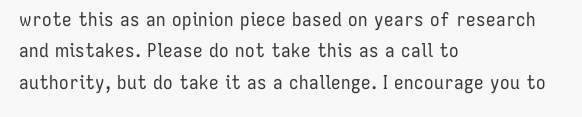wrote this as an opinion piece based on years of research and mistakes. Please do not take this as a call to authority, but do take it as a challenge. I encourage you to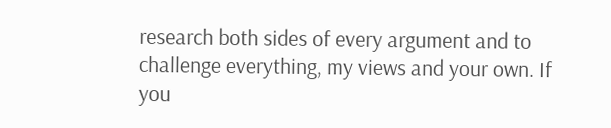research both sides of every argument and to challenge everything, my views and your own. If you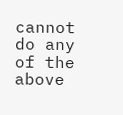cannot do any of the above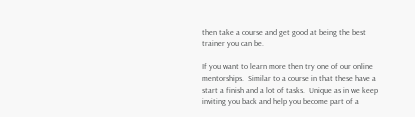then take a course and get good at being the best trainer you can be.

If you want to learn more then try one of our online mentorships.  Similar to a course in that these have a start a finish and a lot of tasks.  Unique as in we keep inviting you back and help you become part of a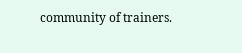community of trainers.